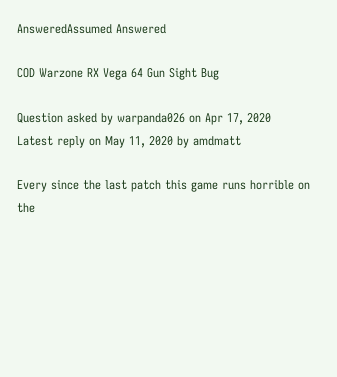AnsweredAssumed Answered

COD Warzone RX Vega 64 Gun Sight Bug

Question asked by warpanda026 on Apr 17, 2020
Latest reply on May 11, 2020 by amdmatt

Every since the last patch this game runs horrible on the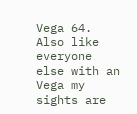Vega 64. Also like everyone else with an Vega my sights are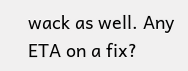wack as well. Any ETA on a fix?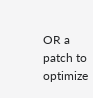OR a patch to optimize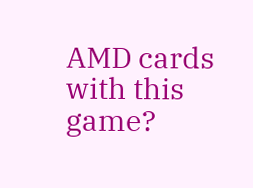AMD cards with this game?